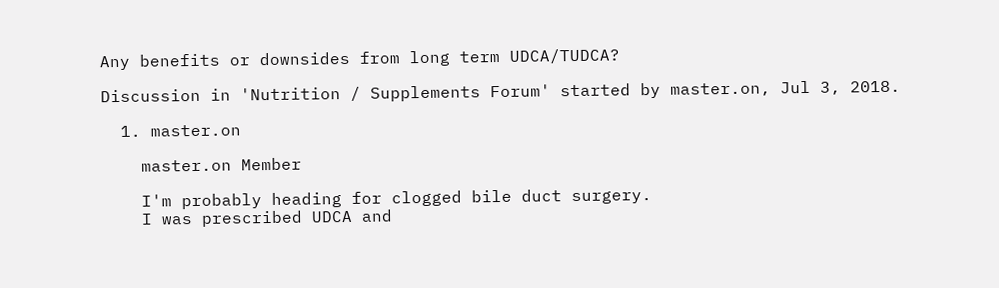Any benefits or downsides from long term UDCA/TUDCA?

Discussion in 'Nutrition / Supplements Forum' started by master.on, Jul 3, 2018.

  1. master.on

    master.on Member

    I'm probably heading for clogged bile duct surgery.
    I was prescribed UDCA and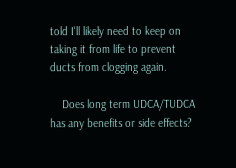told I'll likely need to keep on taking it from life to prevent ducts from clogging again.

    Does long term UDCA/TUDCA has any benefits or side effects?